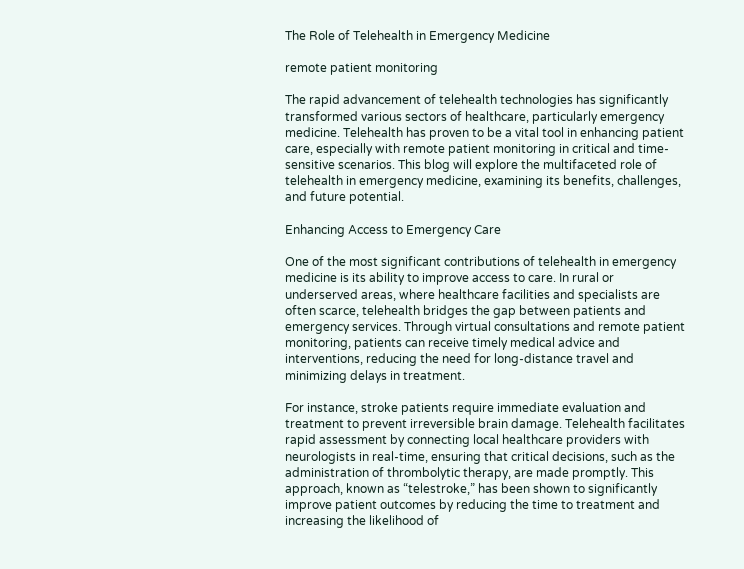The Role of Telehealth in Emergency Medicine

remote patient monitoring

The rapid advancement of telehealth technologies has significantly transformed various sectors of healthcare, particularly emergency medicine. Telehealth has proven to be a vital tool in enhancing patient care, especially with remote patient monitoring in critical and time-sensitive scenarios. This blog will explore the multifaceted role of telehealth in emergency medicine, examining its benefits, challenges, and future potential.

Enhancing Access to Emergency Care

One of the most significant contributions of telehealth in emergency medicine is its ability to improve access to care. In rural or underserved areas, where healthcare facilities and specialists are often scarce, telehealth bridges the gap between patients and emergency services. Through virtual consultations and remote patient monitoring, patients can receive timely medical advice and interventions, reducing the need for long-distance travel and minimizing delays in treatment.

For instance, stroke patients require immediate evaluation and treatment to prevent irreversible brain damage. Telehealth facilitates rapid assessment by connecting local healthcare providers with neurologists in real-time, ensuring that critical decisions, such as the administration of thrombolytic therapy, are made promptly. This approach, known as “telestroke,” has been shown to significantly improve patient outcomes by reducing the time to treatment and increasing the likelihood of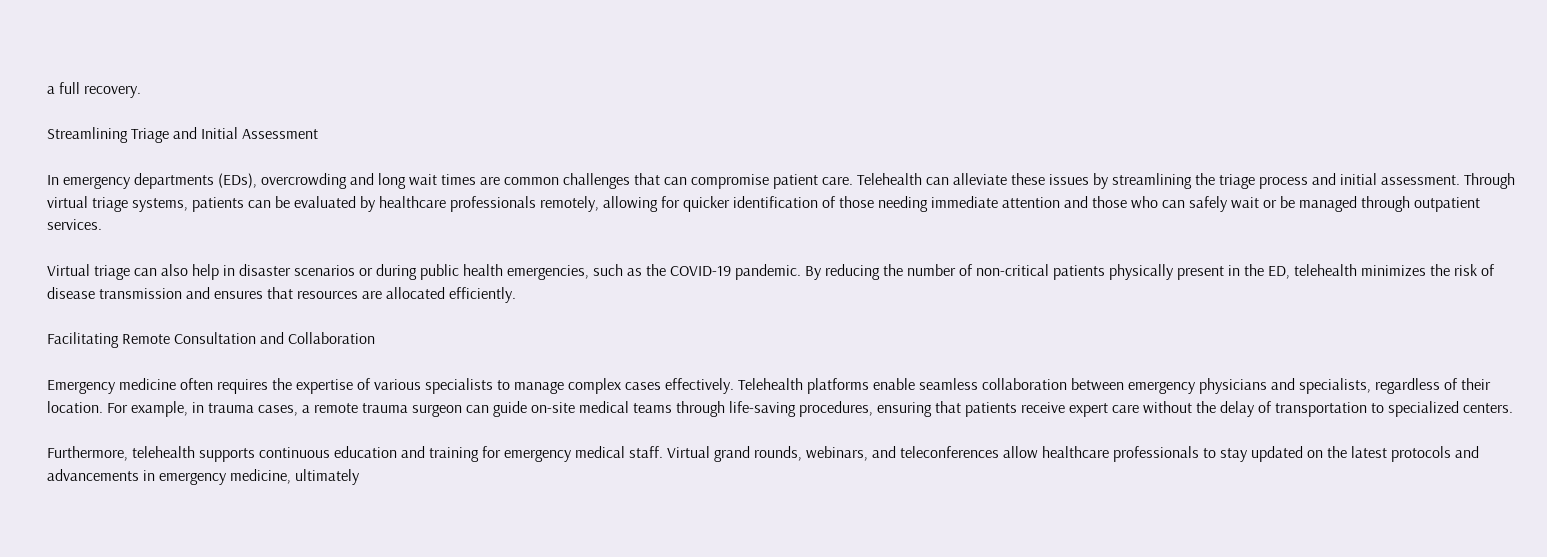a full recovery.

Streamlining Triage and Initial Assessment

In emergency departments (EDs), overcrowding and long wait times are common challenges that can compromise patient care. Telehealth can alleviate these issues by streamlining the triage process and initial assessment. Through virtual triage systems, patients can be evaluated by healthcare professionals remotely, allowing for quicker identification of those needing immediate attention and those who can safely wait or be managed through outpatient services.

Virtual triage can also help in disaster scenarios or during public health emergencies, such as the COVID-19 pandemic. By reducing the number of non-critical patients physically present in the ED, telehealth minimizes the risk of disease transmission and ensures that resources are allocated efficiently.

Facilitating Remote Consultation and Collaboration

Emergency medicine often requires the expertise of various specialists to manage complex cases effectively. Telehealth platforms enable seamless collaboration between emergency physicians and specialists, regardless of their location. For example, in trauma cases, a remote trauma surgeon can guide on-site medical teams through life-saving procedures, ensuring that patients receive expert care without the delay of transportation to specialized centers.

Furthermore, telehealth supports continuous education and training for emergency medical staff. Virtual grand rounds, webinars, and teleconferences allow healthcare professionals to stay updated on the latest protocols and advancements in emergency medicine, ultimately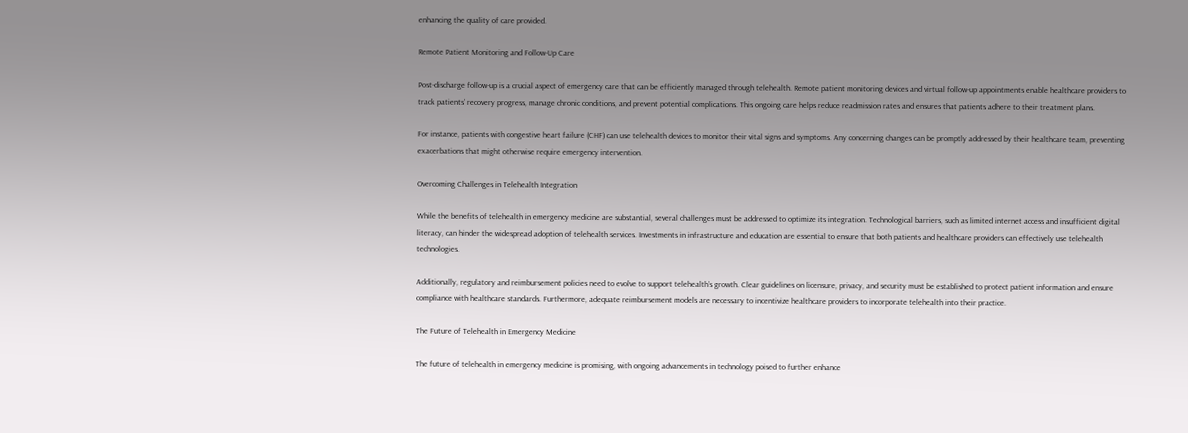enhancing the quality of care provided.

Remote Patient Monitoring and Follow-Up Care

Post-discharge follow-up is a crucial aspect of emergency care that can be efficiently managed through telehealth. Remote patient monitoring devices and virtual follow-up appointments enable healthcare providers to track patients’ recovery progress, manage chronic conditions, and prevent potential complications. This ongoing care helps reduce readmission rates and ensures that patients adhere to their treatment plans.

For instance, patients with congestive heart failure (CHF) can use telehealth devices to monitor their vital signs and symptoms. Any concerning changes can be promptly addressed by their healthcare team, preventing exacerbations that might otherwise require emergency intervention.

Overcoming Challenges in Telehealth Integration

While the benefits of telehealth in emergency medicine are substantial, several challenges must be addressed to optimize its integration. Technological barriers, such as limited internet access and insufficient digital literacy, can hinder the widespread adoption of telehealth services. Investments in infrastructure and education are essential to ensure that both patients and healthcare providers can effectively use telehealth technologies.

Additionally, regulatory and reimbursement policies need to evolve to support telehealth’s growth. Clear guidelines on licensure, privacy, and security must be established to protect patient information and ensure compliance with healthcare standards. Furthermore, adequate reimbursement models are necessary to incentivize healthcare providers to incorporate telehealth into their practice.

The Future of Telehealth in Emergency Medicine

The future of telehealth in emergency medicine is promising, with ongoing advancements in technology poised to further enhance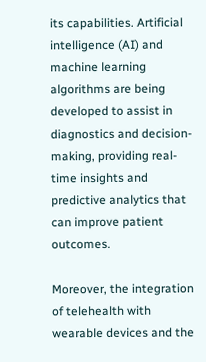its capabilities. Artificial intelligence (AI) and machine learning algorithms are being developed to assist in diagnostics and decision-making, providing real-time insights and predictive analytics that can improve patient outcomes.

Moreover, the integration of telehealth with wearable devices and the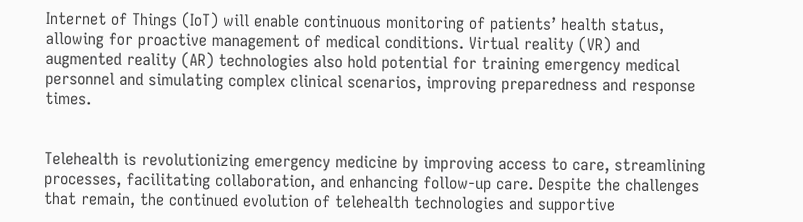Internet of Things (IoT) will enable continuous monitoring of patients’ health status, allowing for proactive management of medical conditions. Virtual reality (VR) and augmented reality (AR) technologies also hold potential for training emergency medical personnel and simulating complex clinical scenarios, improving preparedness and response times.


Telehealth is revolutionizing emergency medicine by improving access to care, streamlining processes, facilitating collaboration, and enhancing follow-up care. Despite the challenges that remain, the continued evolution of telehealth technologies and supportive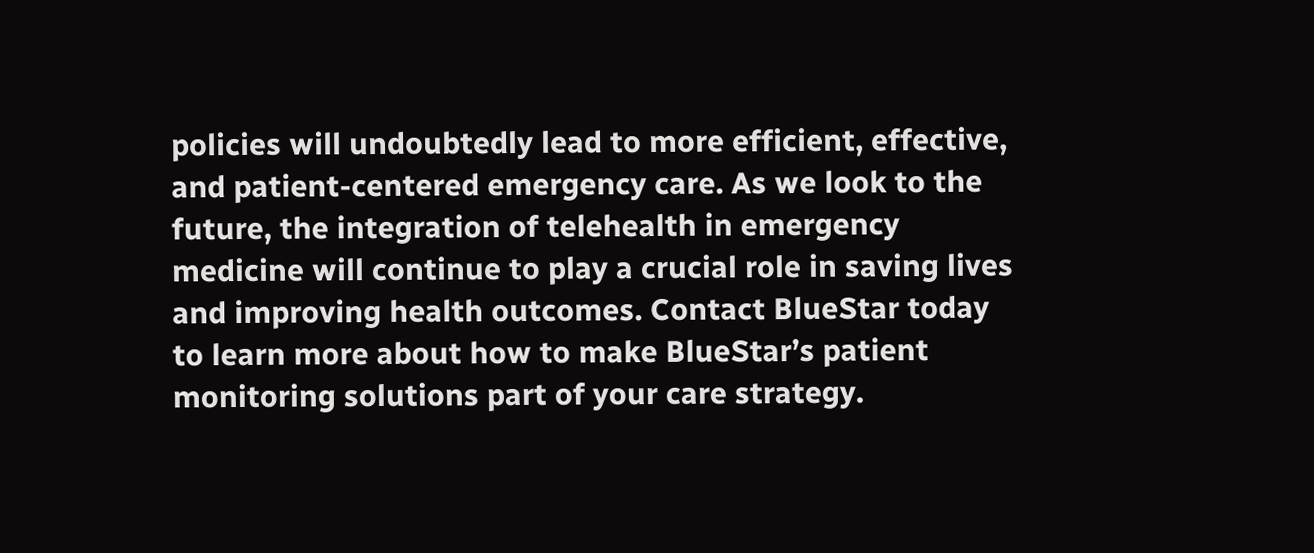policies will undoubtedly lead to more efficient, effective, and patient-centered emergency care. As we look to the future, the integration of telehealth in emergency medicine will continue to play a crucial role in saving lives and improving health outcomes. Contact BlueStar today to learn more about how to make BlueStar’s patient monitoring solutions part of your care strategy.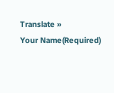Translate »
Your Name(Required)